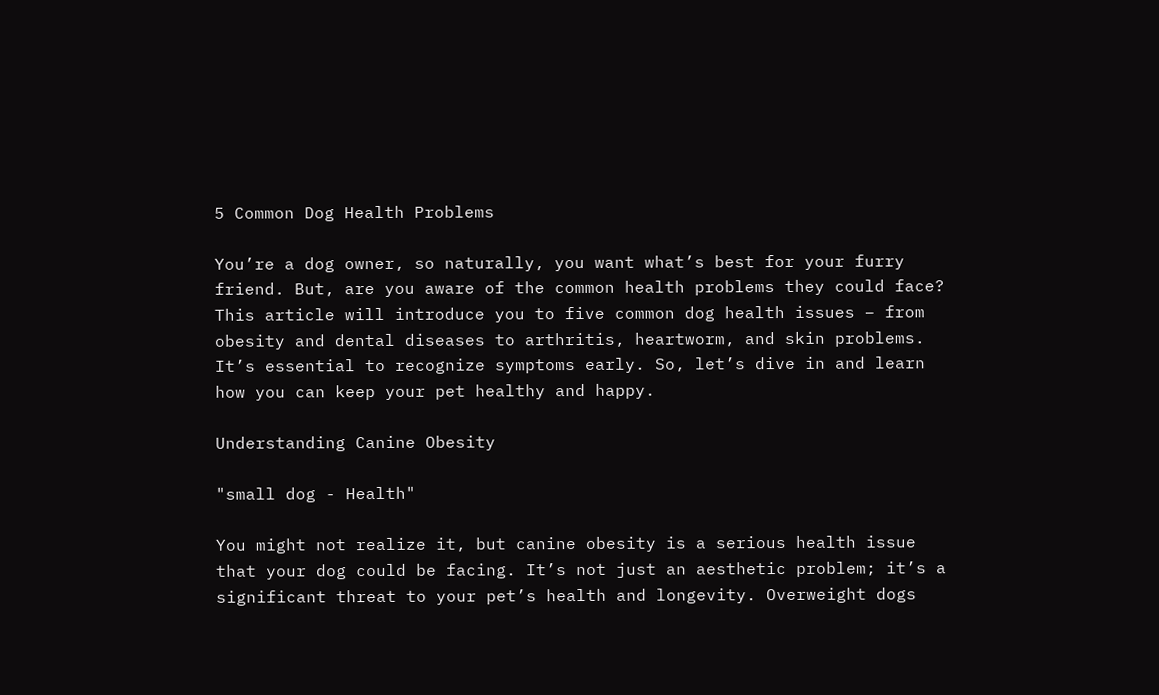5 Common Dog Health Problems

You’re a dog owner, so naturally, you want what’s best for your furry friend. But, are you aware of the common health problems they could face? This article will introduce you to five common dog health issues – from obesity and dental diseases to arthritis, heartworm, and skin problems. It’s essential to recognize symptoms early. So, let’s dive in and learn how you can keep your pet healthy and happy.

Understanding Canine Obesity

"small dog - Health"

You might not realize it, but canine obesity is a serious health issue that your dog could be facing. It’s not just an aesthetic problem; it’s a significant threat to your pet’s health and longevity. Overweight dogs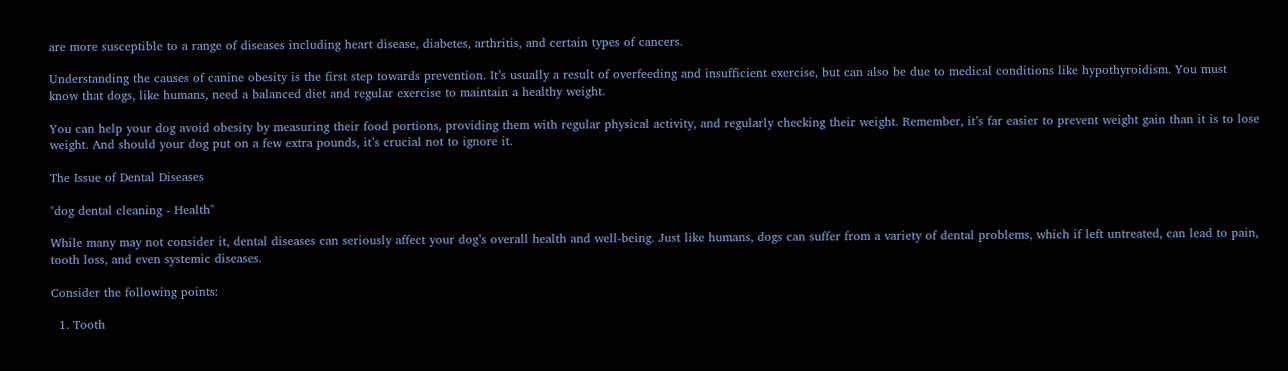are more susceptible to a range of diseases including heart disease, diabetes, arthritis, and certain types of cancers.

Understanding the causes of canine obesity is the first step towards prevention. It’s usually a result of overfeeding and insufficient exercise, but can also be due to medical conditions like hypothyroidism. You must know that dogs, like humans, need a balanced diet and regular exercise to maintain a healthy weight.

You can help your dog avoid obesity by measuring their food portions, providing them with regular physical activity, and regularly checking their weight. Remember, it’s far easier to prevent weight gain than it is to lose weight. And should your dog put on a few extra pounds, it’s crucial not to ignore it.

The Issue of Dental Diseases

"dog dental cleaning - Health"

While many may not consider it, dental diseases can seriously affect your dog’s overall health and well-being. Just like humans, dogs can suffer from a variety of dental problems, which if left untreated, can lead to pain, tooth loss, and even systemic diseases.

Consider the following points:

  1. Tooth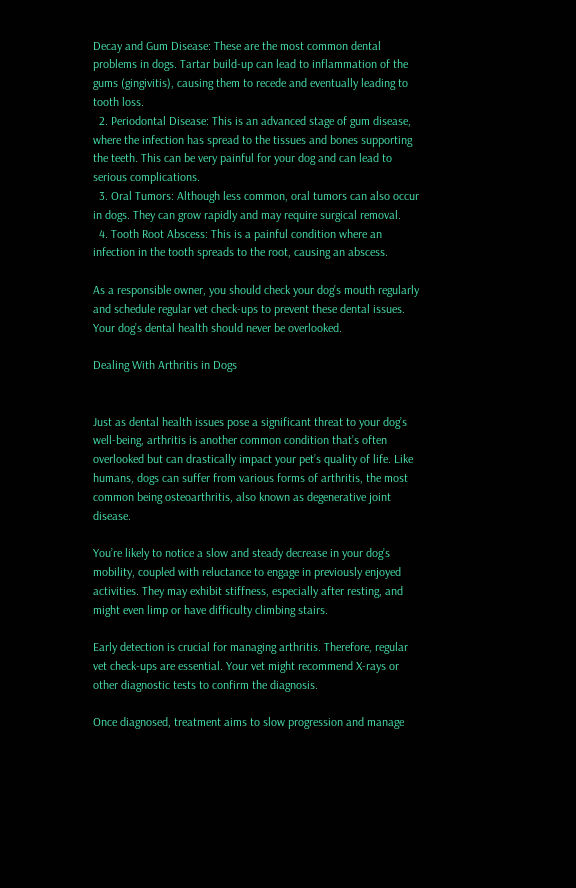Decay and Gum Disease: These are the most common dental problems in dogs. Tartar build-up can lead to inflammation of the gums (gingivitis), causing them to recede and eventually leading to tooth loss.
  2. Periodontal Disease: This is an advanced stage of gum disease, where the infection has spread to the tissues and bones supporting the teeth. This can be very painful for your dog and can lead to serious complications.
  3. Oral Tumors: Although less common, oral tumors can also occur in dogs. They can grow rapidly and may require surgical removal.
  4. Tooth Root Abscess: This is a painful condition where an infection in the tooth spreads to the root, causing an abscess.

As a responsible owner, you should check your dog’s mouth regularly and schedule regular vet check-ups to prevent these dental issues. Your dog’s dental health should never be overlooked.

Dealing With Arthritis in Dogs


Just as dental health issues pose a significant threat to your dog’s well-being, arthritis is another common condition that’s often overlooked but can drastically impact your pet’s quality of life. Like humans, dogs can suffer from various forms of arthritis, the most common being osteoarthritis, also known as degenerative joint disease.

You’re likely to notice a slow and steady decrease in your dog’s mobility, coupled with reluctance to engage in previously enjoyed activities. They may exhibit stiffness, especially after resting, and might even limp or have difficulty climbing stairs.

Early detection is crucial for managing arthritis. Therefore, regular vet check-ups are essential. Your vet might recommend X-rays or other diagnostic tests to confirm the diagnosis.

Once diagnosed, treatment aims to slow progression and manage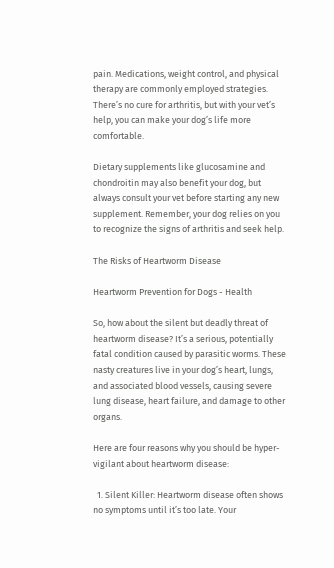pain. Medications, weight control, and physical therapy are commonly employed strategies. There’s no cure for arthritis, but with your vet’s help, you can make your dog’s life more comfortable.

Dietary supplements like glucosamine and chondroitin may also benefit your dog, but always consult your vet before starting any new supplement. Remember, your dog relies on you to recognize the signs of arthritis and seek help.

The Risks of Heartworm Disease

Heartworm Prevention for Dogs - Health

So, how about the silent but deadly threat of heartworm disease? It’s a serious, potentially fatal condition caused by parasitic worms. These nasty creatures live in your dog’s heart, lungs, and associated blood vessels, causing severe lung disease, heart failure, and damage to other organs.

Here are four reasons why you should be hyper-vigilant about heartworm disease:

  1. Silent Killer: Heartworm disease often shows no symptoms until it’s too late. Your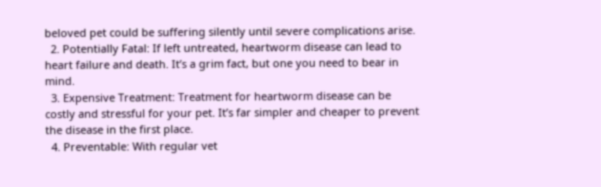beloved pet could be suffering silently until severe complications arise.
  2. Potentially Fatal: If left untreated, heartworm disease can lead to heart failure and death. It’s a grim fact, but one you need to bear in mind.
  3. Expensive Treatment: Treatment for heartworm disease can be costly and stressful for your pet. It’s far simpler and cheaper to prevent the disease in the first place.
  4. Preventable: With regular vet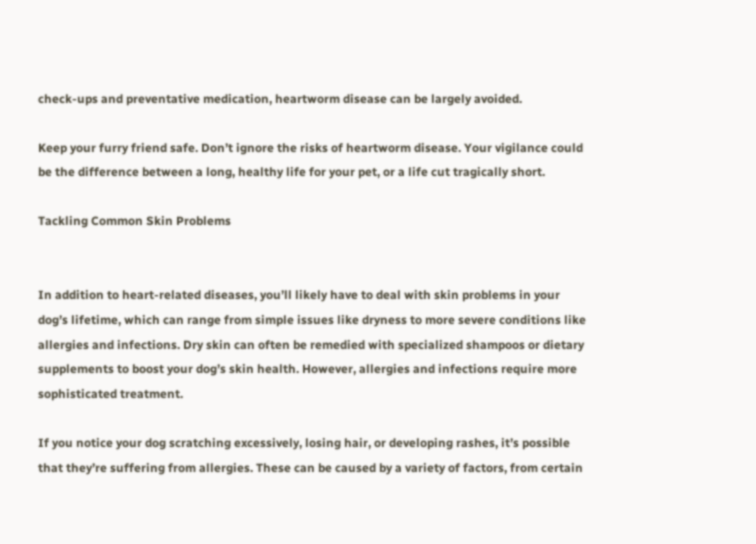check-ups and preventative medication, heartworm disease can be largely avoided.

Keep your furry friend safe. Don’t ignore the risks of heartworm disease. Your vigilance could be the difference between a long, healthy life for your pet, or a life cut tragically short.

Tackling Common Skin Problems


In addition to heart-related diseases, you’ll likely have to deal with skin problems in your dog’s lifetime, which can range from simple issues like dryness to more severe conditions like allergies and infections. Dry skin can often be remedied with specialized shampoos or dietary supplements to boost your dog’s skin health. However, allergies and infections require more sophisticated treatment.

If you notice your dog scratching excessively, losing hair, or developing rashes, it’s possible that they’re suffering from allergies. These can be caused by a variety of factors, from certain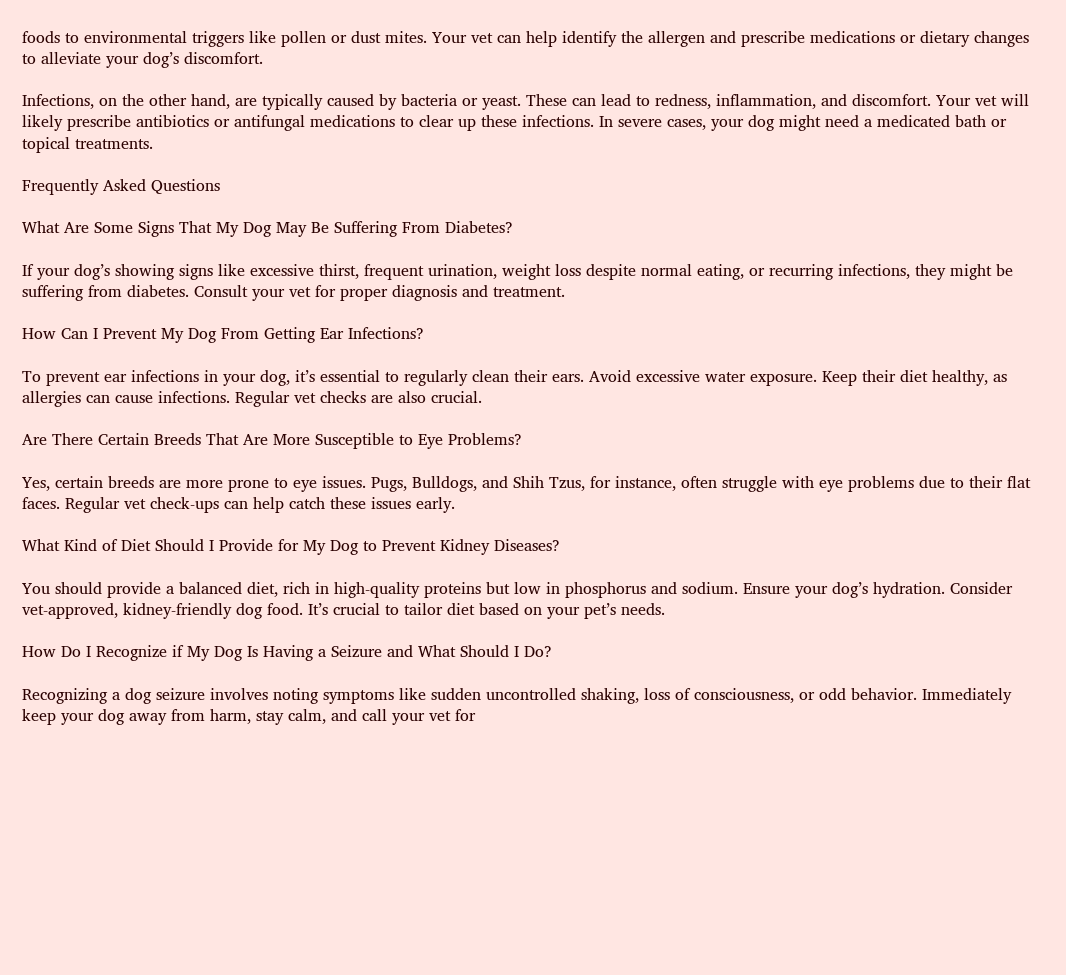foods to environmental triggers like pollen or dust mites. Your vet can help identify the allergen and prescribe medications or dietary changes to alleviate your dog’s discomfort.

Infections, on the other hand, are typically caused by bacteria or yeast. These can lead to redness, inflammation, and discomfort. Your vet will likely prescribe antibiotics or antifungal medications to clear up these infections. In severe cases, your dog might need a medicated bath or topical treatments.

Frequently Asked Questions

What Are Some Signs That My Dog May Be Suffering From Diabetes?

If your dog’s showing signs like excessive thirst, frequent urination, weight loss despite normal eating, or recurring infections, they might be suffering from diabetes. Consult your vet for proper diagnosis and treatment.

How Can I Prevent My Dog From Getting Ear Infections?

To prevent ear infections in your dog, it’s essential to regularly clean their ears. Avoid excessive water exposure. Keep their diet healthy, as allergies can cause infections. Regular vet checks are also crucial.

Are There Certain Breeds That Are More Susceptible to Eye Problems?

Yes, certain breeds are more prone to eye issues. Pugs, Bulldogs, and Shih Tzus, for instance, often struggle with eye problems due to their flat faces. Regular vet check-ups can help catch these issues early.

What Kind of Diet Should I Provide for My Dog to Prevent Kidney Diseases?

You should provide a balanced diet, rich in high-quality proteins but low in phosphorus and sodium. Ensure your dog’s hydration. Consider vet-approved, kidney-friendly dog food. It’s crucial to tailor diet based on your pet’s needs.

How Do I Recognize if My Dog Is Having a Seizure and What Should I Do?

Recognizing a dog seizure involves noting symptoms like sudden uncontrolled shaking, loss of consciousness, or odd behavior. Immediately keep your dog away from harm, stay calm, and call your vet for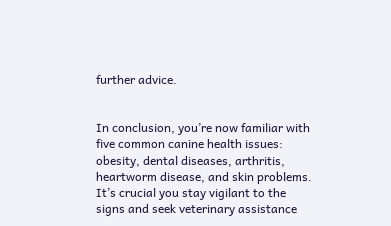further advice.


In conclusion, you’re now familiar with five common canine health issues: obesity, dental diseases, arthritis, heartworm disease, and skin problems. It’s crucial you stay vigilant to the signs and seek veterinary assistance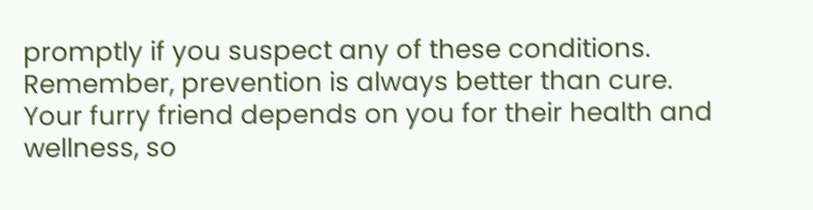promptly if you suspect any of these conditions. Remember, prevention is always better than cure. Your furry friend depends on you for their health and wellness, so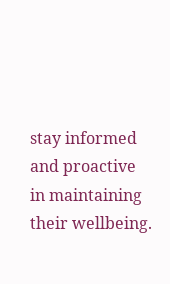stay informed and proactive in maintaining their wellbeing.